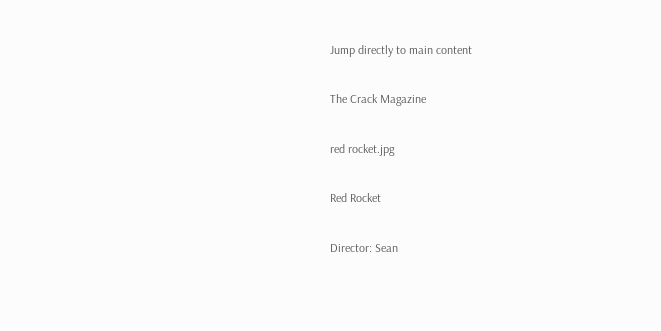Jump directly to main content

The Crack Magazine

red rocket.jpg

Red Rocket

Director: Sean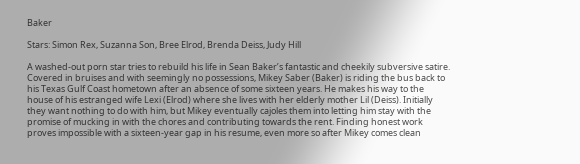Baker

Stars: Simon Rex, Suzanna Son, Bree Elrod, Brenda Deiss, Judy Hill

A washed-out porn star tries to rebuild his life in Sean Baker’s fantastic and cheekily subversive satire. Covered in bruises and with seemingly no possessions, Mikey Saber (Baker) is riding the bus back to his Texas Gulf Coast hometown after an absence of some sixteen years. He makes his way to the house of his estranged wife Lexi (Elrod) where she lives with her elderly mother Lil (Deiss). Initially they want nothing to do with him, but Mikey eventually cajoles them into letting him stay with the promise of mucking in with the chores and contributing towards the rent. Finding honest work proves impossible with a sixteen-year gap in his resume, even more so after Mikey comes clean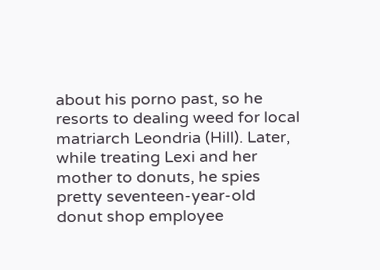about his porno past, so he resorts to dealing weed for local matriarch Leondria (Hill). Later, while treating Lexi and her mother to donuts, he spies pretty seventeen-year-old donut shop employee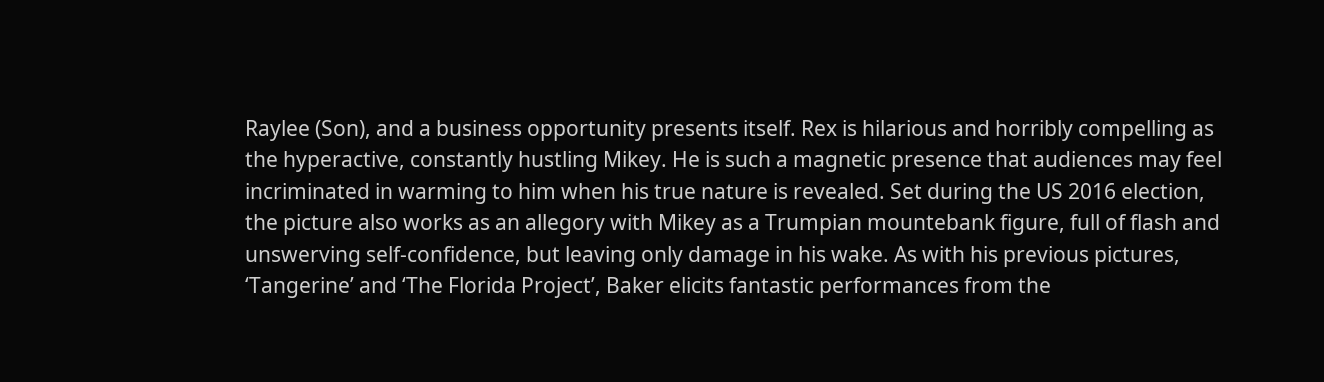Raylee (Son), and a business opportunity presents itself. Rex is hilarious and horribly compelling as the hyperactive, constantly hustling Mikey. He is such a magnetic presence that audiences may feel incriminated in warming to him when his true nature is revealed. Set during the US 2016 election, the picture also works as an allegory with Mikey as a Trumpian mountebank figure, full of flash and unswerving self-confidence, but leaving only damage in his wake. As with his previous pictures, ‘Tangerine’ and ‘The Florida Project’, Baker elicits fantastic performances from the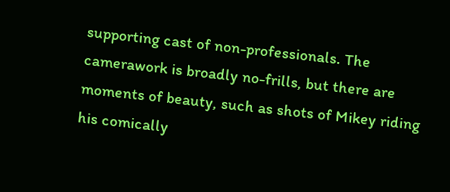supporting cast of non-professionals. The camerawork is broadly no-frills, but there are moments of beauty, such as shots of Mikey riding his comically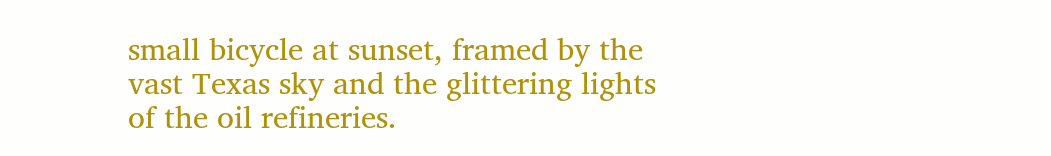small bicycle at sunset, framed by the vast Texas sky and the glittering lights of the oil refineries.